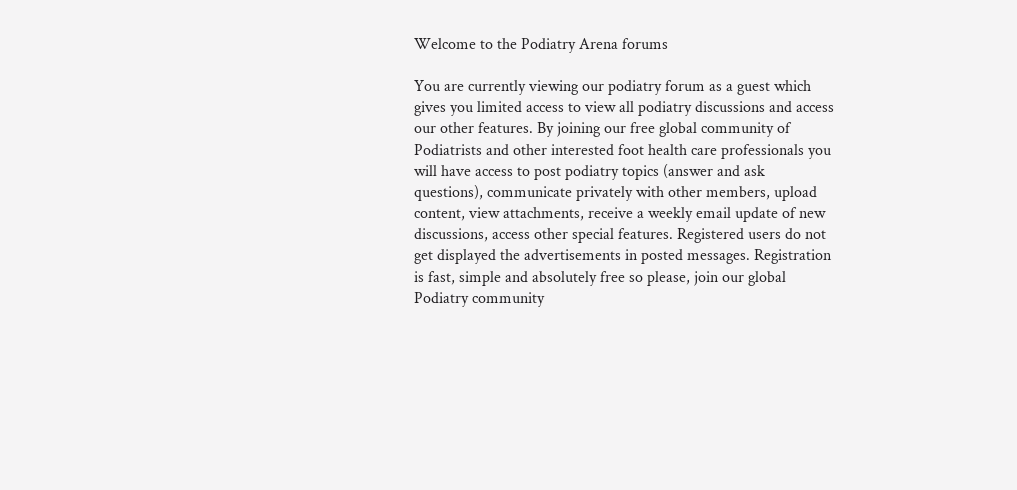Welcome to the Podiatry Arena forums

You are currently viewing our podiatry forum as a guest which gives you limited access to view all podiatry discussions and access our other features. By joining our free global community of Podiatrists and other interested foot health care professionals you will have access to post podiatry topics (answer and ask questions), communicate privately with other members, upload content, view attachments, receive a weekly email update of new discussions, access other special features. Registered users do not get displayed the advertisements in posted messages. Registration is fast, simple and absolutely free so please, join our global Podiatry community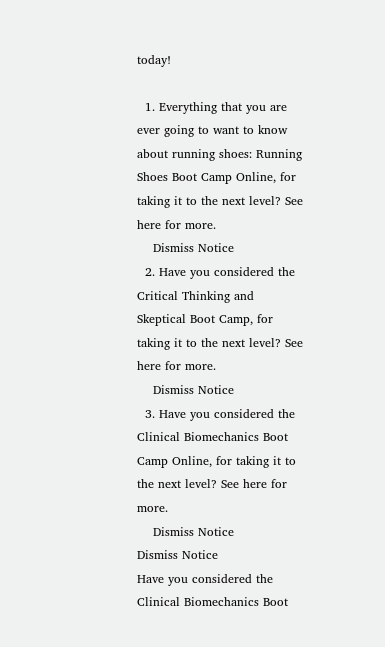today!

  1. Everything that you are ever going to want to know about running shoes: Running Shoes Boot Camp Online, for taking it to the next level? See here for more.
    Dismiss Notice
  2. Have you considered the Critical Thinking and Skeptical Boot Camp, for taking it to the next level? See here for more.
    Dismiss Notice
  3. Have you considered the Clinical Biomechanics Boot Camp Online, for taking it to the next level? See here for more.
    Dismiss Notice
Dismiss Notice
Have you considered the Clinical Biomechanics Boot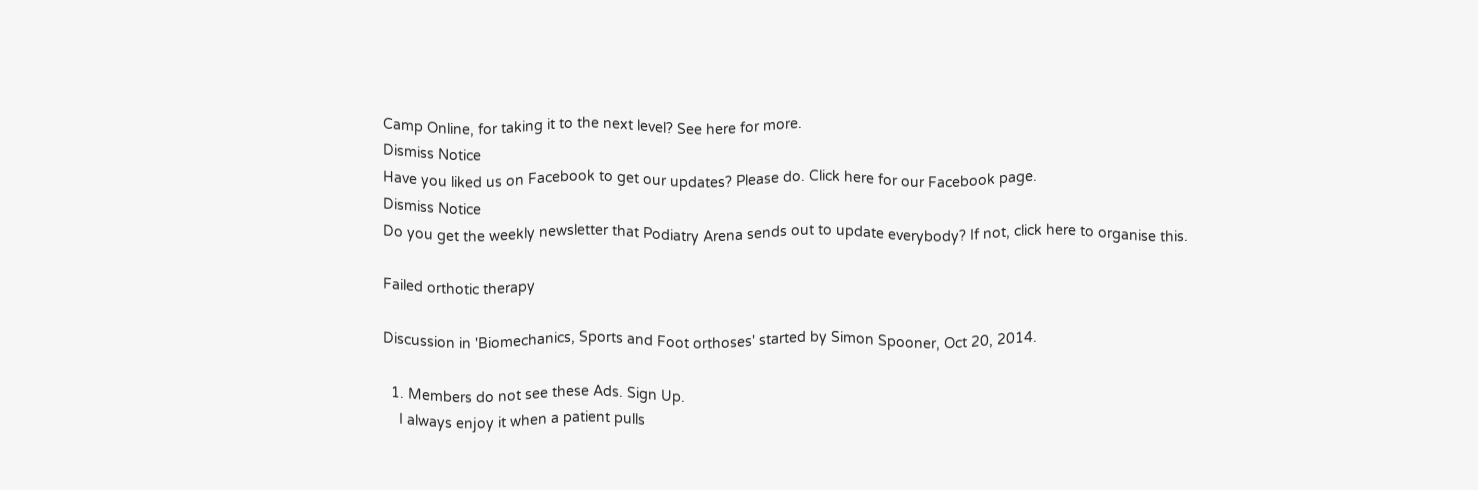Camp Online, for taking it to the next level? See here for more.
Dismiss Notice
Have you liked us on Facebook to get our updates? Please do. Click here for our Facebook page.
Dismiss Notice
Do you get the weekly newsletter that Podiatry Arena sends out to update everybody? If not, click here to organise this.

Failed orthotic therapy

Discussion in 'Biomechanics, Sports and Foot orthoses' started by Simon Spooner, Oct 20, 2014.

  1. Members do not see these Ads. Sign Up.
    I always enjoy it when a patient pulls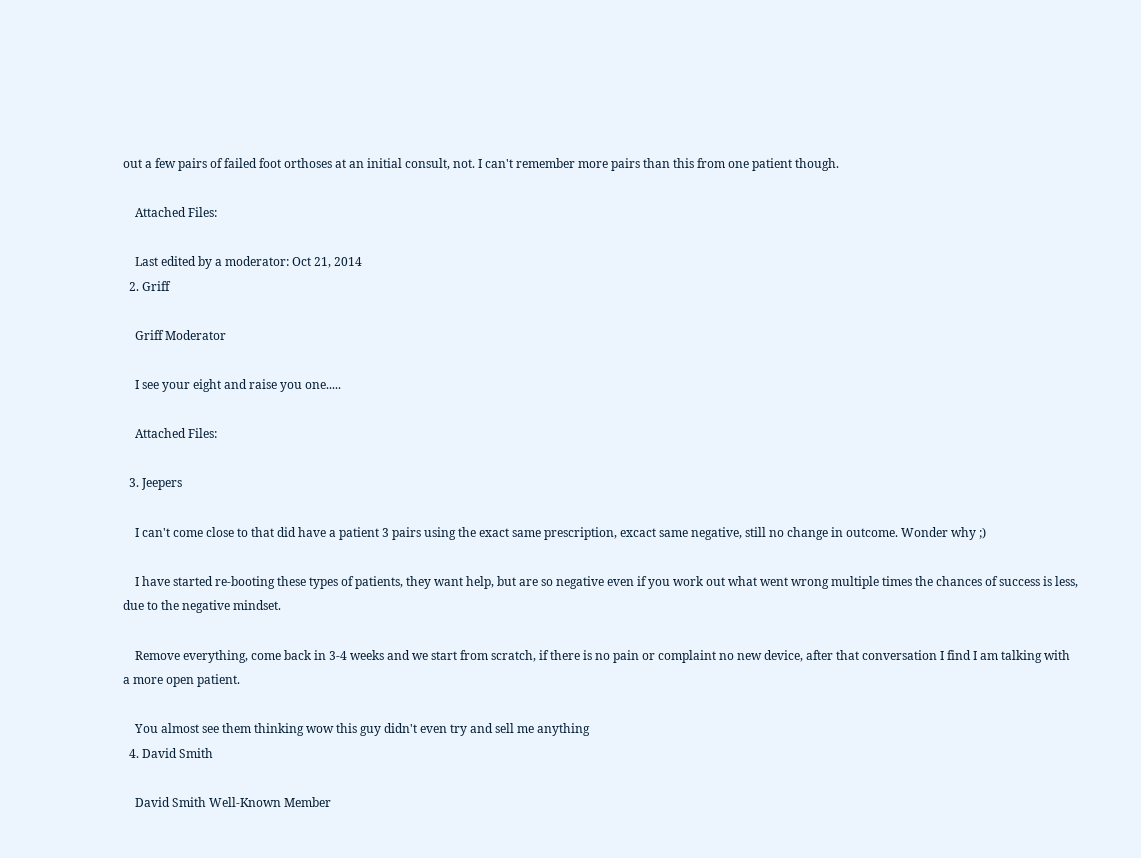out a few pairs of failed foot orthoses at an initial consult, not. I can't remember more pairs than this from one patient though.

    Attached Files:

    Last edited by a moderator: Oct 21, 2014
  2. Griff

    Griff Moderator

    I see your eight and raise you one.....

    Attached Files:

  3. Jeepers

    I can't come close to that did have a patient 3 pairs using the exact same prescription, excact same negative, still no change in outcome. Wonder why ;)

    I have started re-booting these types of patients, they want help, but are so negative even if you work out what went wrong multiple times the chances of success is less, due to the negative mindset.

    Remove everything, come back in 3-4 weeks and we start from scratch, if there is no pain or complaint no new device, after that conversation I find I am talking with a more open patient.

    You almost see them thinking wow this guy didn't even try and sell me anything
  4. David Smith

    David Smith Well-Known Member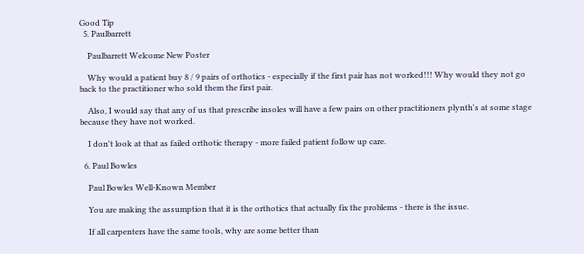Good Tip
  5. Paulbarrett

    Paulbarrett Welcome New Poster

    Why would a patient buy 8 / 9 pairs of orthotics - especially if the first pair has not worked!!! Why would they not go back to the practitioner who sold them the first pair.

    Also, I would say that any of us that prescribe insoles will have a few pairs on other practitioners plynth's at some stage because they have not worked.

    I don't look at that as failed orthotic therapy - more failed patient follow up care.

  6. Paul Bowles

    Paul Bowles Well-Known Member

    You are making the assumption that it is the orthotics that actually fix the problems - there is the issue.

    If all carpenters have the same tools, why are some better than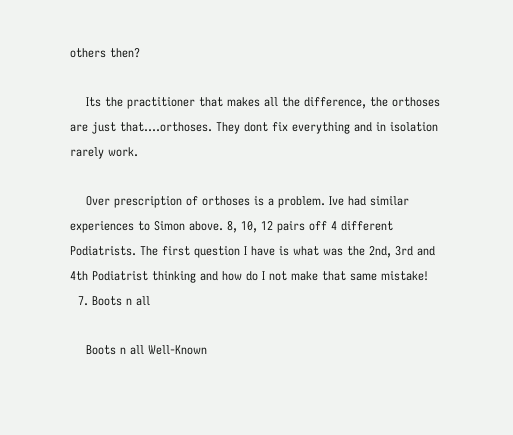others then?

    Its the practitioner that makes all the difference, the orthoses are just that....orthoses. They dont fix everything and in isolation rarely work.

    Over prescription of orthoses is a problem. Ive had similar experiences to Simon above. 8, 10, 12 pairs off 4 different Podiatrists. The first question I have is what was the 2nd, 3rd and 4th Podiatrist thinking and how do I not make that same mistake!
  7. Boots n all

    Boots n all Well-Known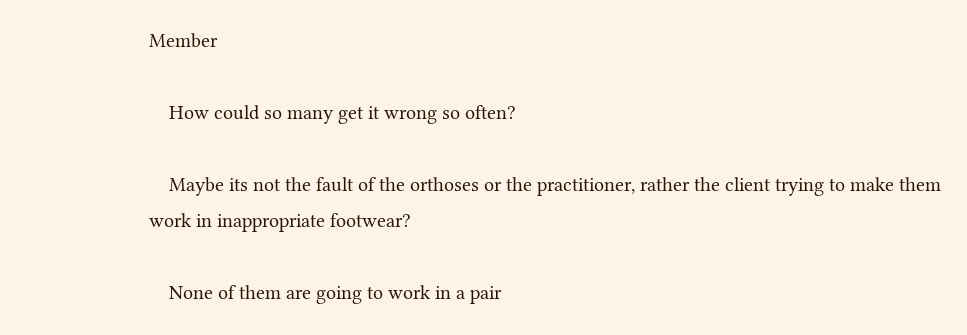Member

    How could so many get it wrong so often?

    Maybe its not the fault of the orthoses or the practitioner, rather the client trying to make them work in inappropriate footwear?

    None of them are going to work in a pair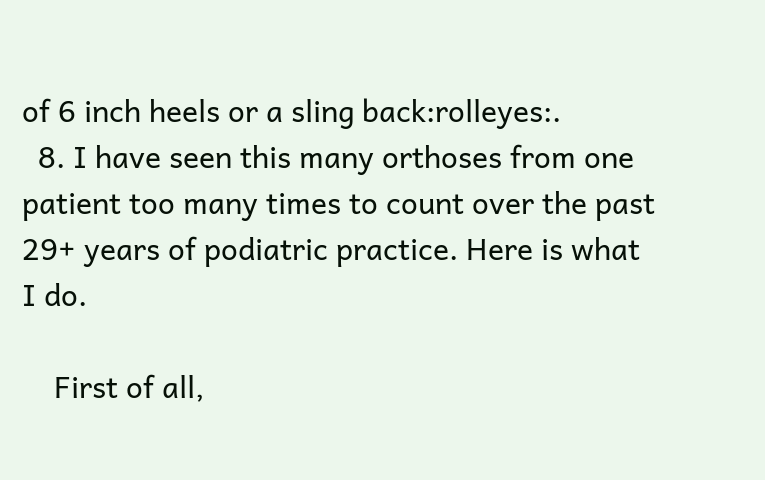of 6 inch heels or a sling back:rolleyes:.
  8. I have seen this many orthoses from one patient too many times to count over the past 29+ years of podiatric practice. Here is what I do.

    First of all,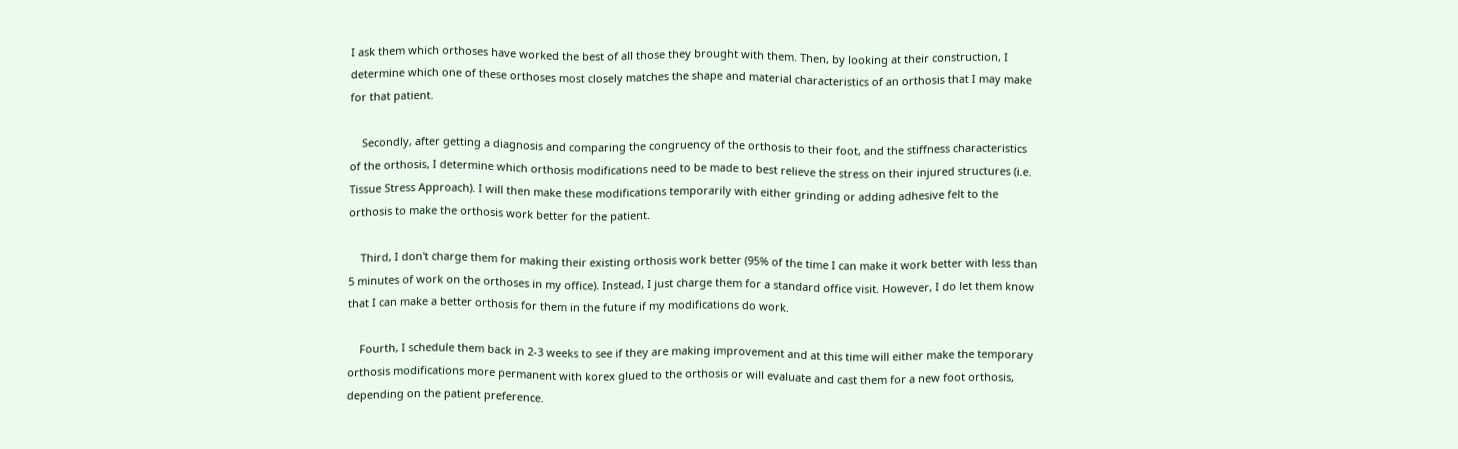I ask them which orthoses have worked the best of all those they brought with them. Then, by looking at their construction, I determine which one of these orthoses most closely matches the shape and material characteristics of an orthosis that I may make for that patient.

    Secondly, after getting a diagnosis and comparing the congruency of the orthosis to their foot, and the stiffness characteristics of the orthosis, I determine which orthosis modifications need to be made to best relieve the stress on their injured structures (i.e. Tissue Stress Approach). I will then make these modifications temporarily with either grinding or adding adhesive felt to the orthosis to make the orthosis work better for the patient.

    Third, I don't charge them for making their existing orthosis work better (95% of the time I can make it work better with less than 5 minutes of work on the orthoses in my office). Instead, I just charge them for a standard office visit. However, I do let them know that I can make a better orthosis for them in the future if my modifications do work.

    Fourth, I schedule them back in 2-3 weeks to see if they are making improvement and at this time will either make the temporary orthosis modifications more permanent with korex glued to the orthosis or will evaluate and cast them for a new foot orthosis, depending on the patient preference.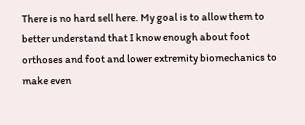There is no hard sell here. My goal is to allow them to better understand that I know enough about foot orthoses and foot and lower extremity biomechanics to make even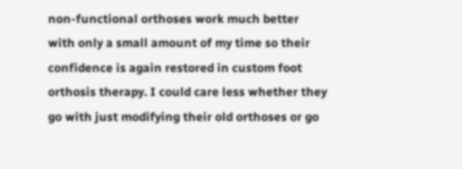non-functional orthoses work much better with only a small amount of my time so their confidence is again restored in custom foot orthosis therapy. I could care less whether they go with just modifying their old orthoses or go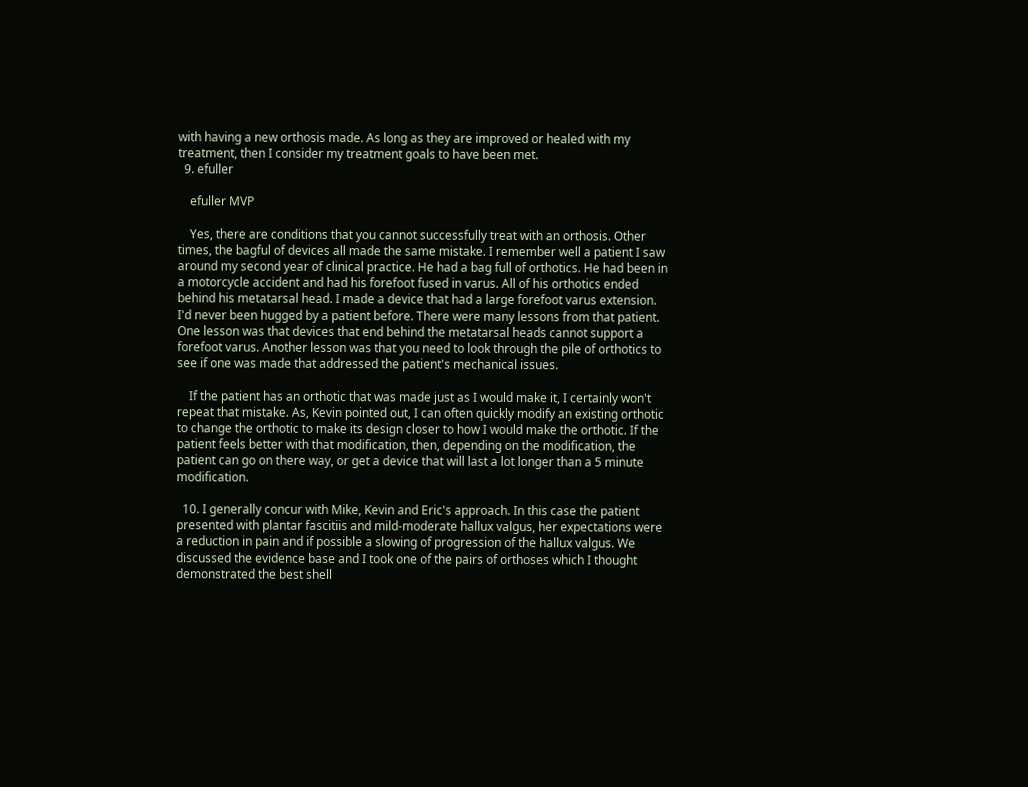with having a new orthosis made. As long as they are improved or healed with my treatment, then I consider my treatment goals to have been met.
  9. efuller

    efuller MVP

    Yes, there are conditions that you cannot successfully treat with an orthosis. Other times, the bagful of devices all made the same mistake. I remember well a patient I saw around my second year of clinical practice. He had a bag full of orthotics. He had been in a motorcycle accident and had his forefoot fused in varus. All of his orthotics ended behind his metatarsal head. I made a device that had a large forefoot varus extension. I'd never been hugged by a patient before. There were many lessons from that patient. One lesson was that devices that end behind the metatarsal heads cannot support a forefoot varus. Another lesson was that you need to look through the pile of orthotics to see if one was made that addressed the patient's mechanical issues.

    If the patient has an orthotic that was made just as I would make it, I certainly won't repeat that mistake. As, Kevin pointed out, I can often quickly modify an existing orthotic to change the orthotic to make its design closer to how I would make the orthotic. If the patient feels better with that modification, then, depending on the modification, the patient can go on there way, or get a device that will last a lot longer than a 5 minute modification.

  10. I generally concur with Mike, Kevin and Eric's approach. In this case the patient presented with plantar fascitiis and mild-moderate hallux valgus, her expectations were a reduction in pain and if possible a slowing of progression of the hallux valgus. We discussed the evidence base and I took one of the pairs of orthoses which I thought demonstrated the best shell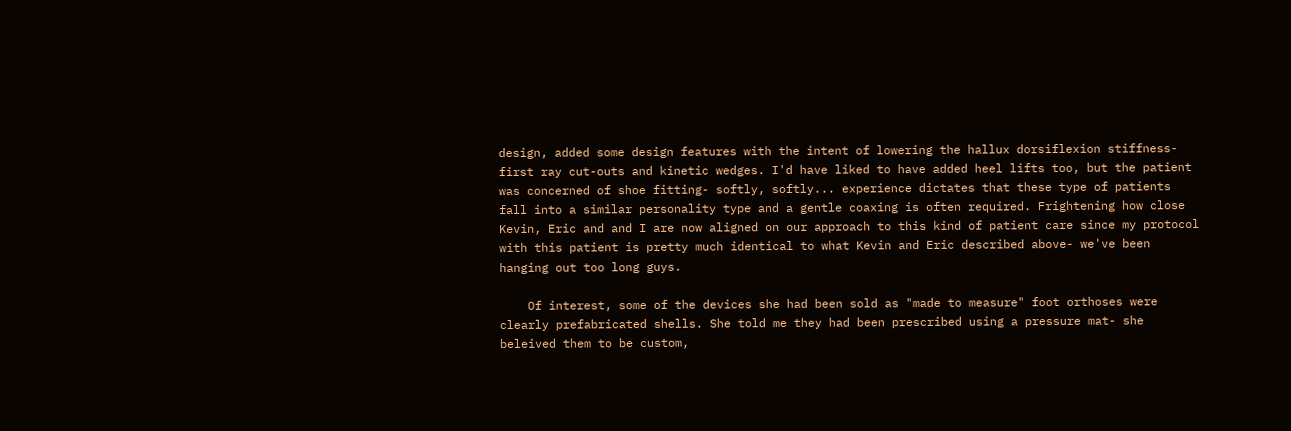design, added some design features with the intent of lowering the hallux dorsiflexion stiffness- first ray cut-outs and kinetic wedges. I'd have liked to have added heel lifts too, but the patient was concerned of shoe fitting- softly, softly... experience dictates that these type of patients fall into a similar personality type and a gentle coaxing is often required. Frightening how close Kevin, Eric and and I are now aligned on our approach to this kind of patient care since my protocol with this patient is pretty much identical to what Kevin and Eric described above- we've been hanging out too long guys.

    Of interest, some of the devices she had been sold as "made to measure" foot orthoses were clearly prefabricated shells. She told me they had been prescribed using a pressure mat- she beleived them to be custom,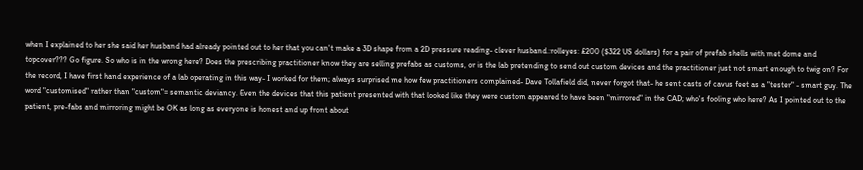when I explained to her she said her husband had already pointed out to her that you can't make a 3D shape from a 2D pressure reading- clever husband.:rolleyes: £200 ($322 US dollars) for a pair of prefab shells with met dome and topcover??? Go figure. So who is in the wrong here? Does the prescribing practitioner know they are selling prefabs as customs, or is the lab pretending to send out custom devices and the practitioner just not smart enough to twig on? For the record, I have first hand experience of a lab operating in this way- I worked for them; always surprised me how few practitioners complained- Dave Tollafield did, never forgot that- he sent casts of cavus feet as a "tester" - smart guy. The word "customised" rather than "custom"= semantic deviancy. Even the devices that this patient presented with that looked like they were custom appeared to have been "mirrored" in the CAD; who's fooling who here? As I pointed out to the patient, pre-fabs and mirroring might be OK as long as everyone is honest and up front about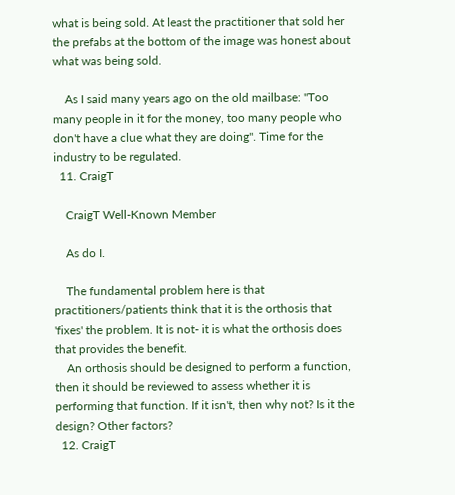what is being sold. At least the practitioner that sold her the prefabs at the bottom of the image was honest about what was being sold.

    As I said many years ago on the old mailbase: "Too many people in it for the money, too many people who don't have a clue what they are doing". Time for the industry to be regulated.
  11. CraigT

    CraigT Well-Known Member

    As do I.

    The fundamental problem here is that practitioners/patients think that it is the orthosis that 'fixes' the problem. It is not- it is what the orthosis does that provides the benefit.
    An orthosis should be designed to perform a function, then it should be reviewed to assess whether it is performing that function. If it isn't, then why not? Is it the design? Other factors?
  12. CraigT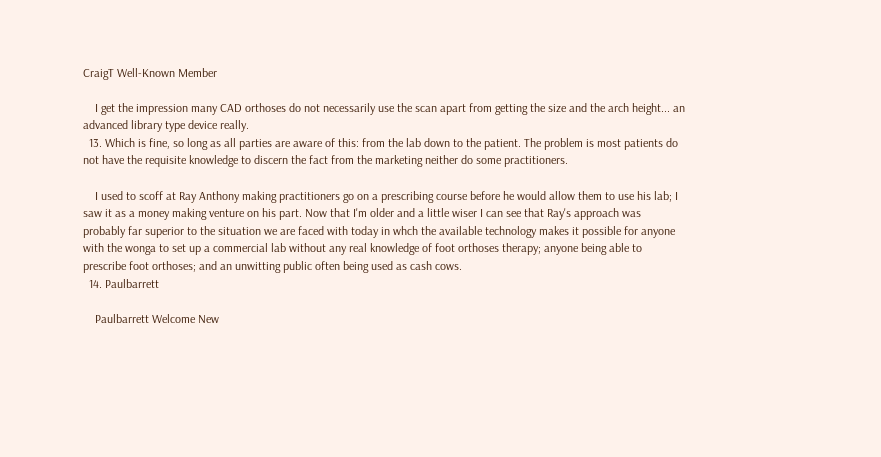CraigT Well-Known Member

    I get the impression many CAD orthoses do not necessarily use the scan apart from getting the size and the arch height... an advanced library type device really.
  13. Which is fine, so long as all parties are aware of this: from the lab down to the patient. The problem is most patients do not have the requisite knowledge to discern the fact from the marketing neither do some practitioners.

    I used to scoff at Ray Anthony making practitioners go on a prescribing course before he would allow them to use his lab; I saw it as a money making venture on his part. Now that I'm older and a little wiser I can see that Ray's approach was probably far superior to the situation we are faced with today in whch the available technology makes it possible for anyone with the wonga to set up a commercial lab without any real knowledge of foot orthoses therapy; anyone being able to prescribe foot orthoses; and an unwitting public often being used as cash cows.
  14. Paulbarrett

    Paulbarrett Welcome New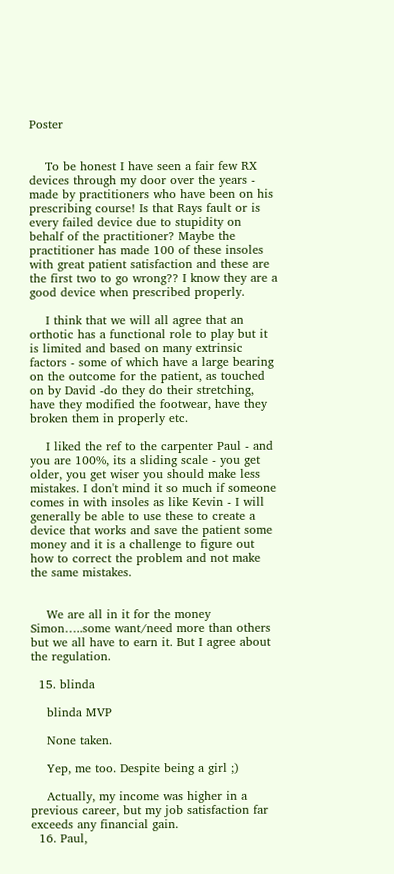Poster


    To be honest I have seen a fair few RX devices through my door over the years - made by practitioners who have been on his prescribing course! Is that Rays fault or is every failed device due to stupidity on behalf of the practitioner? Maybe the practitioner has made 100 of these insoles with great patient satisfaction and these are the first two to go wrong?? I know they are a good device when prescribed properly.

    I think that we will all agree that an orthotic has a functional role to play but it is limited and based on many extrinsic factors - some of which have a large bearing on the outcome for the patient, as touched on by David -do they do their stretching, have they modified the footwear, have they broken them in properly etc.

    I liked the ref to the carpenter Paul - and you are 100%, its a sliding scale - you get older, you get wiser you should make less mistakes. I don't mind it so much if someone comes in with insoles as like Kevin - I will generally be able to use these to create a device that works and save the patient some money and it is a challenge to figure out how to correct the problem and not make the same mistakes.


    We are all in it for the money Simon…..some want/need more than others but we all have to earn it. But I agree about the regulation.

  15. blinda

    blinda MVP

    None taken.

    Yep, me too. Despite being a girl ;)

    Actually, my income was higher in a previous career, but my job satisfaction far exceeds any financial gain.
  16. Paul,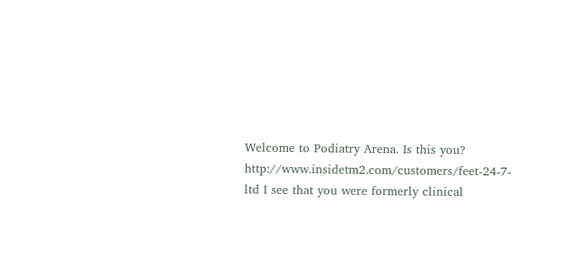Welcome to Podiatry Arena. Is this you? http://www.insidetm2.com/customers/feet-24-7-ltd I see that you were formerly clinical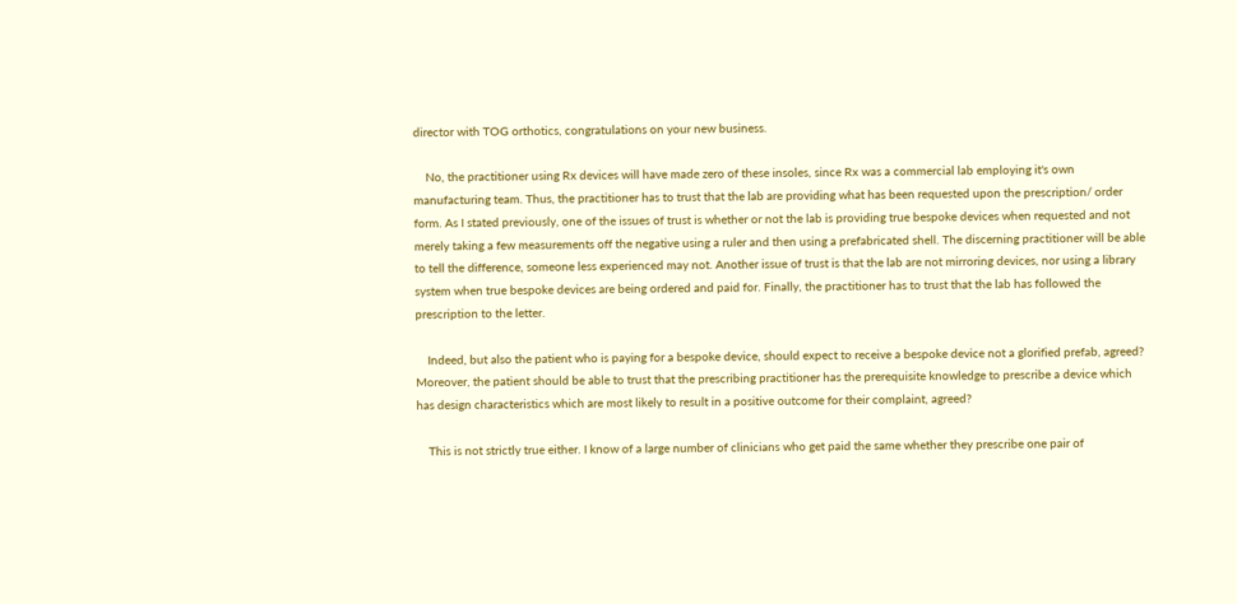director with TOG orthotics, congratulations on your new business.

    No, the practitioner using Rx devices will have made zero of these insoles, since Rx was a commercial lab employing it's own manufacturing team. Thus, the practitioner has to trust that the lab are providing what has been requested upon the prescription/ order form. As I stated previously, one of the issues of trust is whether or not the lab is providing true bespoke devices when requested and not merely taking a few measurements off the negative using a ruler and then using a prefabricated shell. The discerning practitioner will be able to tell the difference, someone less experienced may not. Another issue of trust is that the lab are not mirroring devices, nor using a library system when true bespoke devices are being ordered and paid for. Finally, the practitioner has to trust that the lab has followed the prescription to the letter.

    Indeed, but also the patient who is paying for a bespoke device, should expect to receive a bespoke device not a glorified prefab, agreed? Moreover, the patient should be able to trust that the prescribing practitioner has the prerequisite knowledge to prescribe a device which has design characteristics which are most likely to result in a positive outcome for their complaint, agreed?

    This is not strictly true either. I know of a large number of clinicians who get paid the same whether they prescribe one pair of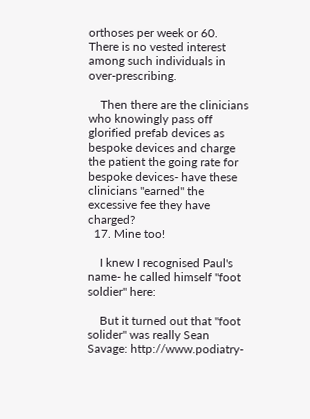orthoses per week or 60. There is no vested interest among such individuals in over-prescribing.

    Then there are the clinicians who knowingly pass off glorified prefab devices as bespoke devices and charge the patient the going rate for bespoke devices- have these clinicians "earned" the excessive fee they have charged?
  17. Mine too!

    I knew I recognised Paul's name- he called himself "foot soldier" here:

    But it turned out that "foot solider" was really Sean Savage: http://www.podiatry-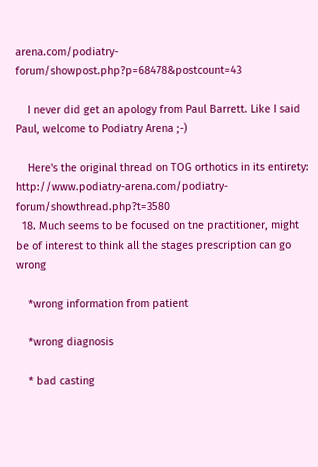arena.com/podiatry-forum/showpost.php?p=68478&postcount=43

    I never did get an apology from Paul Barrett. Like I said Paul, welcome to Podiatry Arena ;-)

    Here's the original thread on TOG orthotics in its entirety: http://www.podiatry-arena.com/podiatry-forum/showthread.php?t=3580
  18. Much seems to be focused on tne practitioner, might be of interest to think all the stages prescription can go wrong

    *wrong information from patient

    *wrong diagnosis

    * bad casting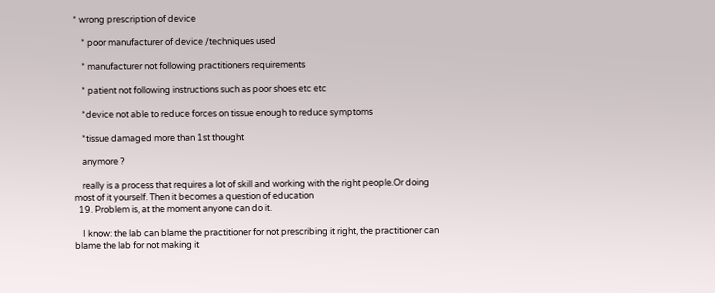* wrong prescription of device

    * poor manufacturer of device /techniques used

    * manufacturer not following practitioners requirements

    * patient not following instructions such as poor shoes etc etc

    *device not able to reduce forces on tissue enough to reduce symptoms

    *tissue damaged more than 1st thought

    anymore ?

    really is a process that requires a lot of skill and working with the right people.Or doing most of it yourself. Then it becomes a question of education
  19. Problem is, at the moment anyone can do it.

    I know: the lab can blame the practitioner for not prescribing it right, the practitioner can blame the lab for not making it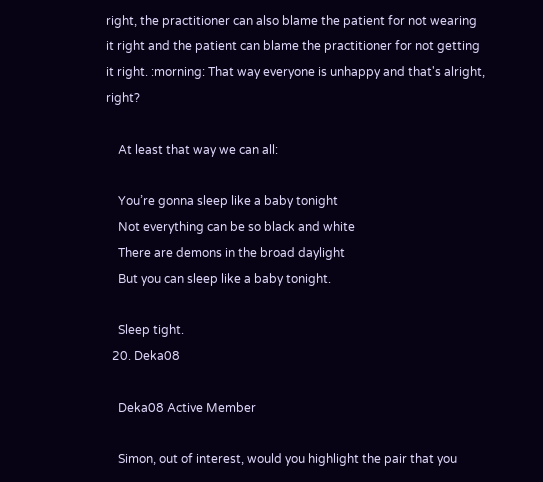right, the practitioner can also blame the patient for not wearing it right and the patient can blame the practitioner for not getting it right. :morning: That way everyone is unhappy and that's alright, right?

    At least that way we can all:

    You’re gonna sleep like a baby tonight
    Not everything can be so black and white
    There are demons in the broad daylight
    But you can sleep like a baby tonight.

    Sleep tight.
  20. Deka08

    Deka08 Active Member

    Simon, out of interest, would you highlight the pair that you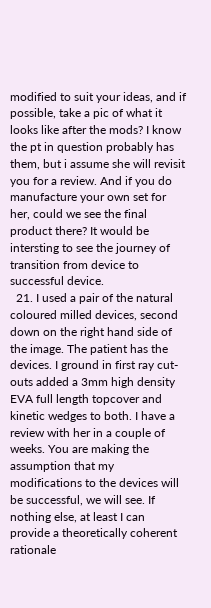modified to suit your ideas, and if possible, take a pic of what it looks like after the mods? I know the pt in question probably has them, but i assume she will revisit you for a review. And if you do manufacture your own set for her, could we see the final product there? It would be intersting to see the journey of transition from device to successful device.
  21. I used a pair of the natural coloured milled devices, second down on the right hand side of the image. The patient has the devices. I ground in first ray cut-outs added a 3mm high density EVA full length topcover and kinetic wedges to both. I have a review with her in a couple of weeks. You are making the assumption that my modifications to the devices will be successful, we will see. If nothing else, at least I can provide a theoretically coherent rationale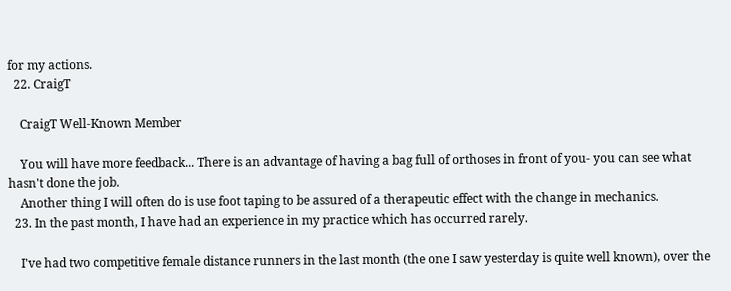for my actions.
  22. CraigT

    CraigT Well-Known Member

    You will have more feedback... There is an advantage of having a bag full of orthoses in front of you- you can see what hasn't done the job.
    Another thing I will often do is use foot taping to be assured of a therapeutic effect with the change in mechanics.
  23. In the past month, I have had an experience in my practice which has occurred rarely.

    I've had two competitive female distance runners in the last month (the one I saw yesterday is quite well known), over the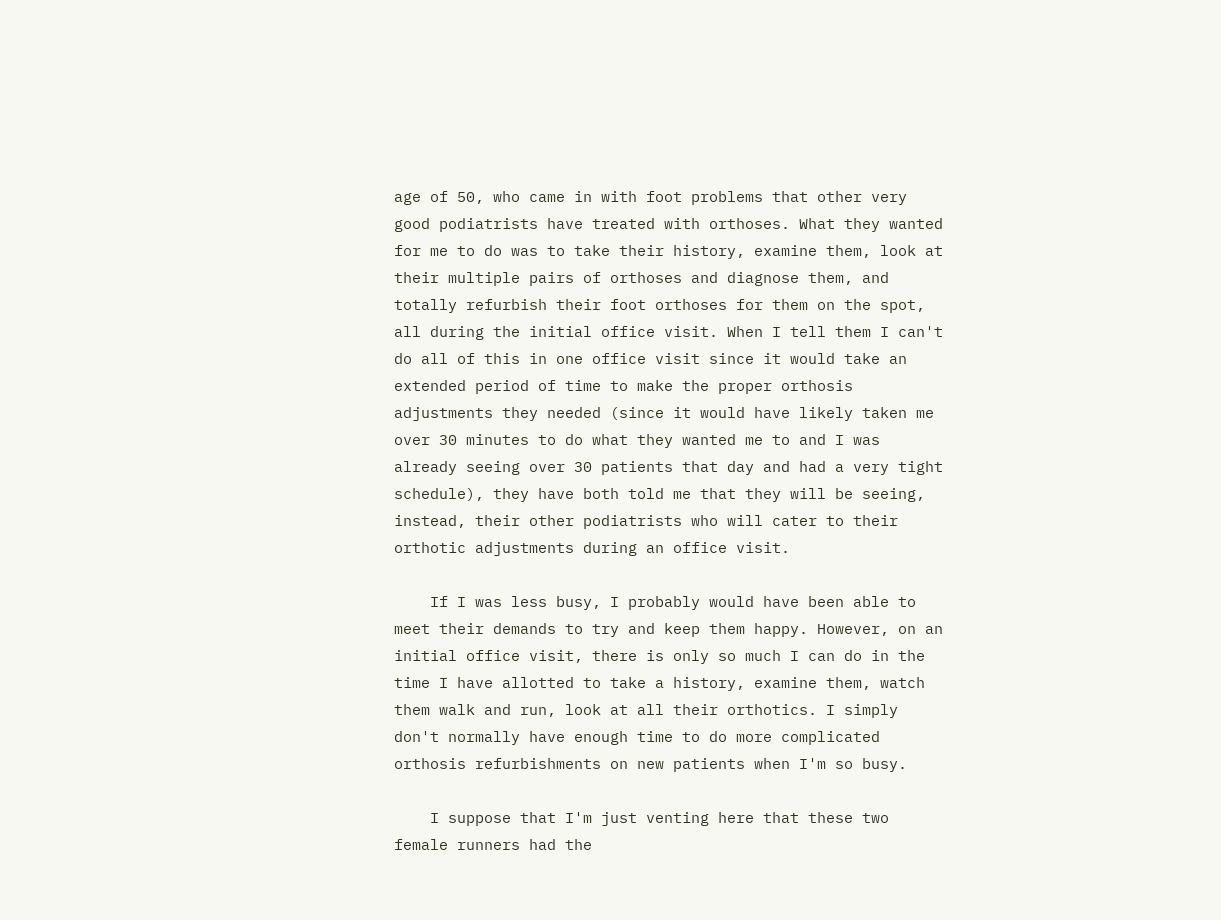age of 50, who came in with foot problems that other very good podiatrists have treated with orthoses. What they wanted for me to do was to take their history, examine them, look at their multiple pairs of orthoses and diagnose them, and totally refurbish their foot orthoses for them on the spot, all during the initial office visit. When I tell them I can't do all of this in one office visit since it would take an extended period of time to make the proper orthosis adjustments they needed (since it would have likely taken me over 30 minutes to do what they wanted me to and I was already seeing over 30 patients that day and had a very tight schedule), they have both told me that they will be seeing, instead, their other podiatrists who will cater to their orthotic adjustments during an office visit.

    If I was less busy, I probably would have been able to meet their demands to try and keep them happy. However, on an initial office visit, there is only so much I can do in the time I have allotted to take a history, examine them, watch them walk and run, look at all their orthotics. I simply don't normally have enough time to do more complicated orthosis refurbishments on new patients when I'm so busy.

    I suppose that I'm just venting here that these two female runners had the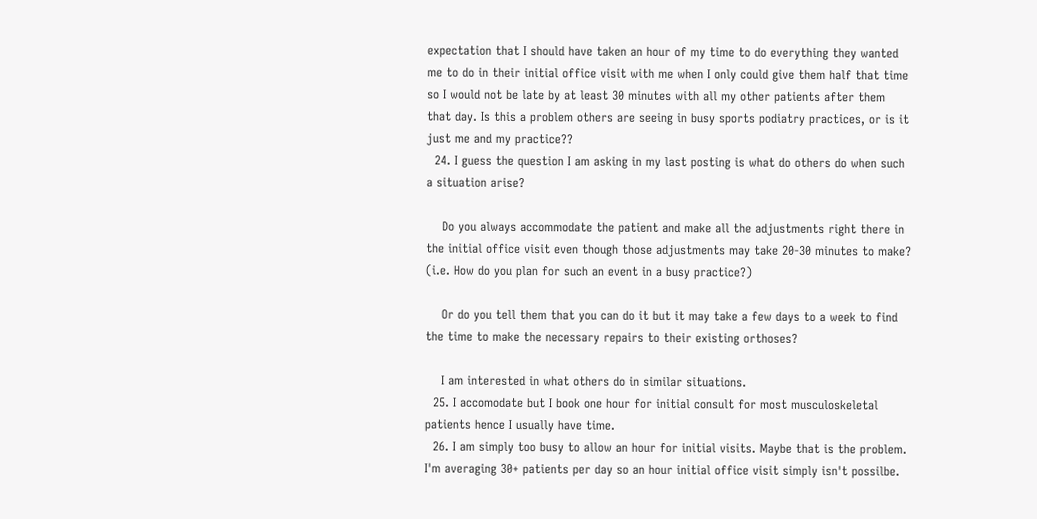expectation that I should have taken an hour of my time to do everything they wanted me to do in their initial office visit with me when I only could give them half that time so I would not be late by at least 30 minutes with all my other patients after them that day. Is this a problem others are seeing in busy sports podiatry practices, or is it just me and my practice??
  24. I guess the question I am asking in my last posting is what do others do when such a situation arise?

    Do you always accommodate the patient and make all the adjustments right there in the initial office visit even though those adjustments may take 20-30 minutes to make? (i.e. How do you plan for such an event in a busy practice?)

    Or do you tell them that you can do it but it may take a few days to a week to find the time to make the necessary repairs to their existing orthoses?

    I am interested in what others do in similar situations.
  25. I accomodate but I book one hour for initial consult for most musculoskeletal patients hence I usually have time.
  26. I am simply too busy to allow an hour for initial visits. Maybe that is the problem. I'm averaging 30+ patients per day so an hour initial office visit simply isn't possilbe.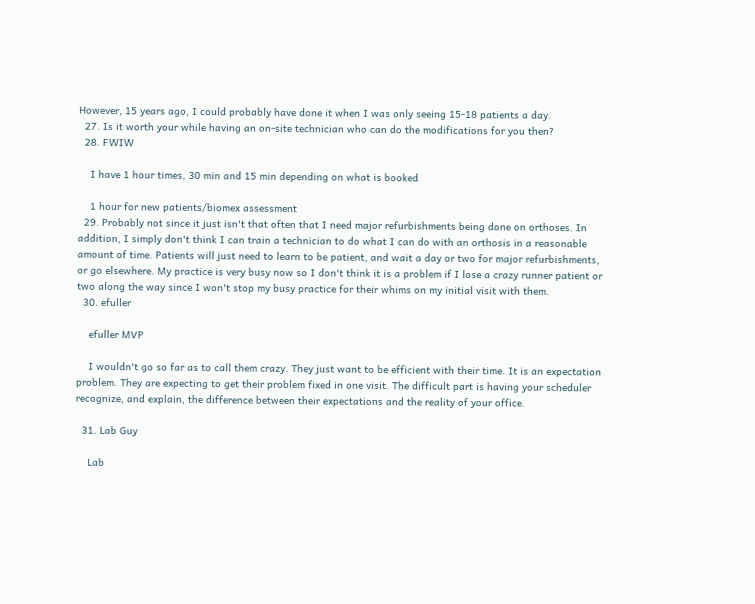However, 15 years ago, I could probably have done it when I was only seeing 15-18 patients a day.
  27. Is it worth your while having an on-site technician who can do the modifications for you then?
  28. FWIW

    I have 1 hour times, 30 min and 15 min depending on what is booked

    1 hour for new patients/biomex assessment
  29. Probably not since it just isn't that often that I need major refurbishments being done on orthoses. In addition, I simply don't think I can train a technician to do what I can do with an orthosis in a reasonable amount of time. Patients will just need to learn to be patient, and wait a day or two for major refurbishments, or go elsewhere. My practice is very busy now so I don't think it is a problem if I lose a crazy runner patient or two along the way since I won't stop my busy practice for their whims on my initial visit with them.
  30. efuller

    efuller MVP

    I wouldn't go so far as to call them crazy. They just want to be efficient with their time. It is an expectation problem. They are expecting to get their problem fixed in one visit. The difficult part is having your scheduler recognize, and explain, the difference between their expectations and the reality of your office.

  31. Lab Guy

    Lab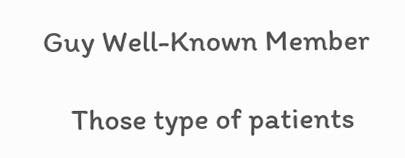Guy Well-Known Member

    Those type of patients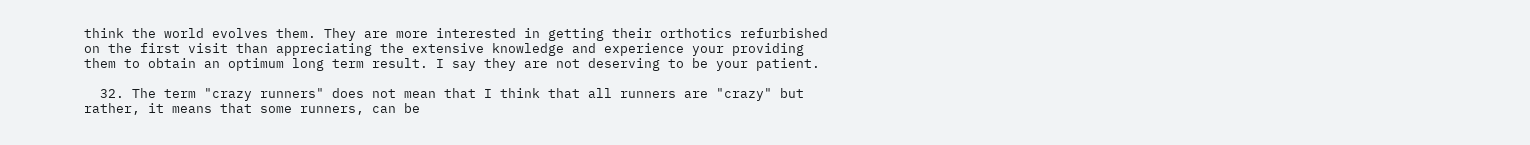think the world evolves them. They are more interested in getting their orthotics refurbished on the first visit than appreciating the extensive knowledge and experience your providing them to obtain an optimum long term result. I say they are not deserving to be your patient.

  32. The term "crazy runners" does not mean that I think that all runners are "crazy" but rather, it means that some runners, can be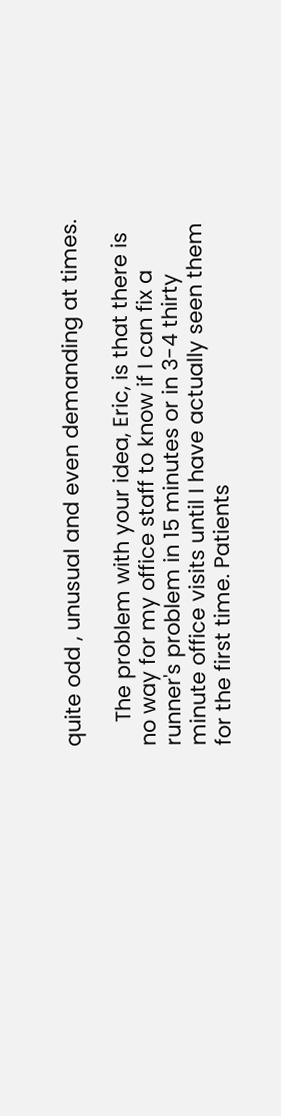quite odd , unusual and even demanding at times.

    The problem with your idea, Eric, is that there is no way for my office staff to know if I can fix a runner's problem in 15 minutes or in 3-4 thirty minute office visits until I have actually seen them for the first time. Patients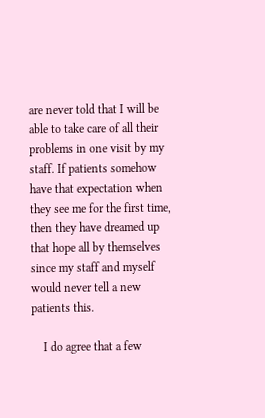are never told that I will be able to take care of all their problems in one visit by my staff. If patients somehow have that expectation when they see me for the first time, then they have dreamed up that hope all by themselves since my staff and myself would never tell a new patients this.

    I do agree that a few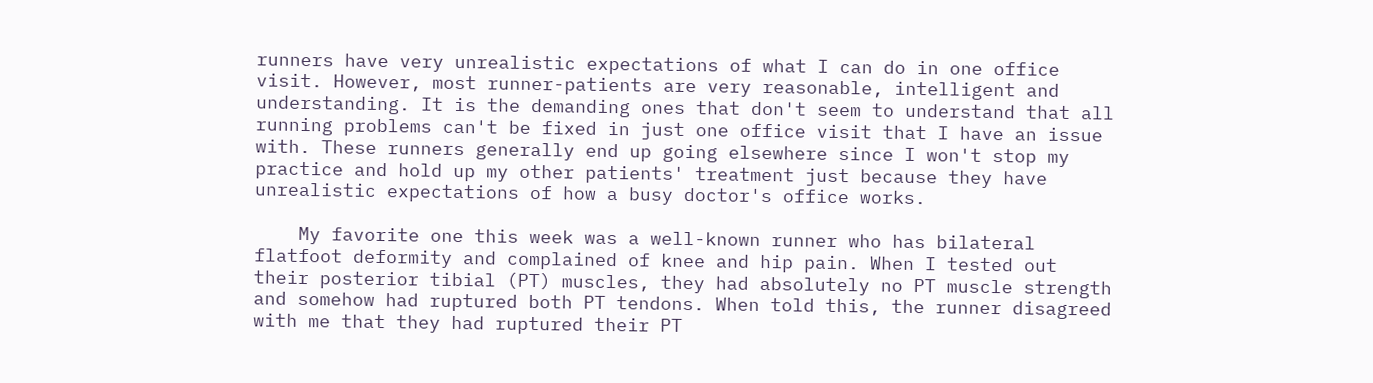runners have very unrealistic expectations of what I can do in one office visit. However, most runner-patients are very reasonable, intelligent and understanding. It is the demanding ones that don't seem to understand that all running problems can't be fixed in just one office visit that I have an issue with. These runners generally end up going elsewhere since I won't stop my practice and hold up my other patients' treatment just because they have unrealistic expectations of how a busy doctor's office works.

    My favorite one this week was a well-known runner who has bilateral flatfoot deformity and complained of knee and hip pain. When I tested out their posterior tibial (PT) muscles, they had absolutely no PT muscle strength and somehow had ruptured both PT tendons. When told this, the runner disagreed with me that they had ruptured their PT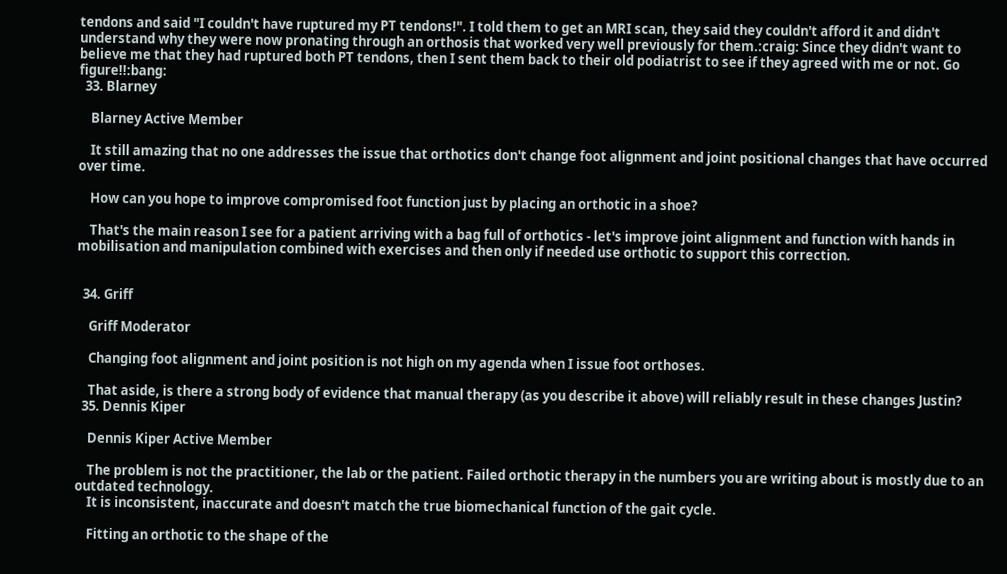tendons and said "I couldn't have ruptured my PT tendons!". I told them to get an MRI scan, they said they couldn't afford it and didn't understand why they were now pronating through an orthosis that worked very well previously for them.:craig: Since they didn't want to believe me that they had ruptured both PT tendons, then I sent them back to their old podiatrist to see if they agreed with me or not. Go figure!!:bang:
  33. Blarney

    Blarney Active Member

    It still amazing that no one addresses the issue that orthotics don't change foot alignment and joint positional changes that have occurred over time.

    How can you hope to improve compromised foot function just by placing an orthotic in a shoe?

    That's the main reason I see for a patient arriving with a bag full of orthotics - let's improve joint alignment and function with hands in mobilisation and manipulation combined with exercises and then only if needed use orthotic to support this correction.


  34. Griff

    Griff Moderator

    Changing foot alignment and joint position is not high on my agenda when I issue foot orthoses.

    That aside, is there a strong body of evidence that manual therapy (as you describe it above) will reliably result in these changes Justin?
  35. Dennis Kiper

    Dennis Kiper Active Member

    The problem is not the practitioner, the lab or the patient. Failed orthotic therapy in the numbers you are writing about is mostly due to an outdated technology.
    It is inconsistent, inaccurate and doesn't match the true biomechanical function of the gait cycle.

    Fitting an orthotic to the shape of the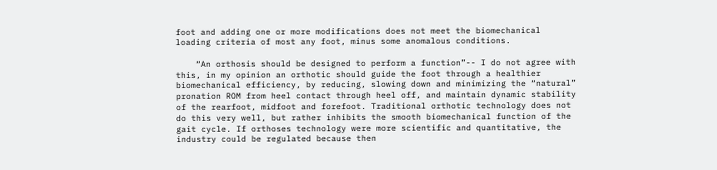foot and adding one or more modifications does not meet the biomechanical loading criteria of most any foot, minus some anomalous conditions.

    “An orthosis should be designed to perform a function”-- I do not agree with this, in my opinion an orthotic should guide the foot through a healthier biomechanical efficiency, by reducing, slowing down and minimizing the “natural” pronation ROM from heel contact through heel off, and maintain dynamic stability of the rearfoot, midfoot and forefoot. Traditional orthotic technology does not do this very well, but rather inhibits the smooth biomechanical function of the gait cycle. If orthoses technology were more scientific and quantitative, the industry could be regulated because then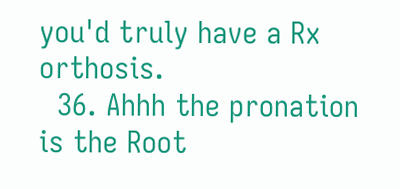you'd truly have a Rx orthosis.
  36. Ahhh the pronation is the Root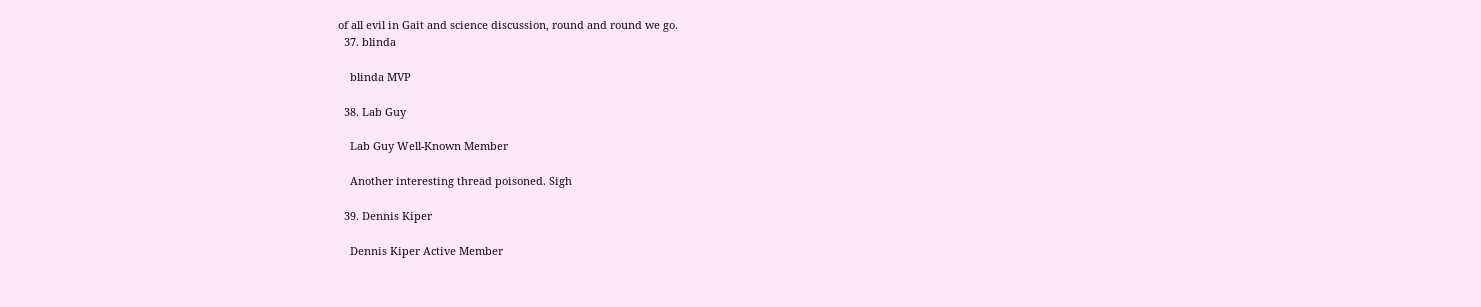of all evil in Gait and science discussion, round and round we go.
  37. blinda

    blinda MVP

  38. Lab Guy

    Lab Guy Well-Known Member

    Another interesting thread poisoned. Sigh

  39. Dennis Kiper

    Dennis Kiper Active Member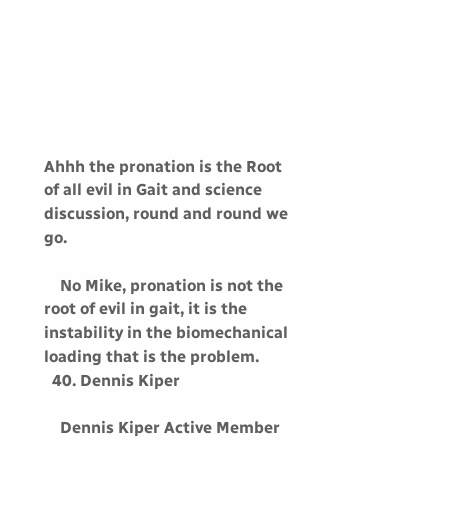Ahhh the pronation is the Root of all evil in Gait and science discussion, round and round we go.

    No Mike, pronation is not the root of evil in gait, it is the instability in the biomechanical loading that is the problem.
  40. Dennis Kiper

    Dennis Kiper Active Member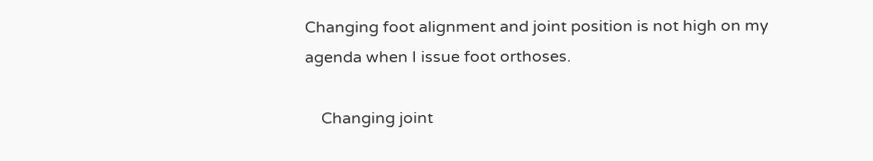Changing foot alignment and joint position is not high on my agenda when I issue foot orthoses.

    Changing joint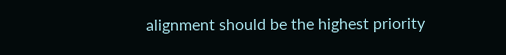alignment should be the highest priority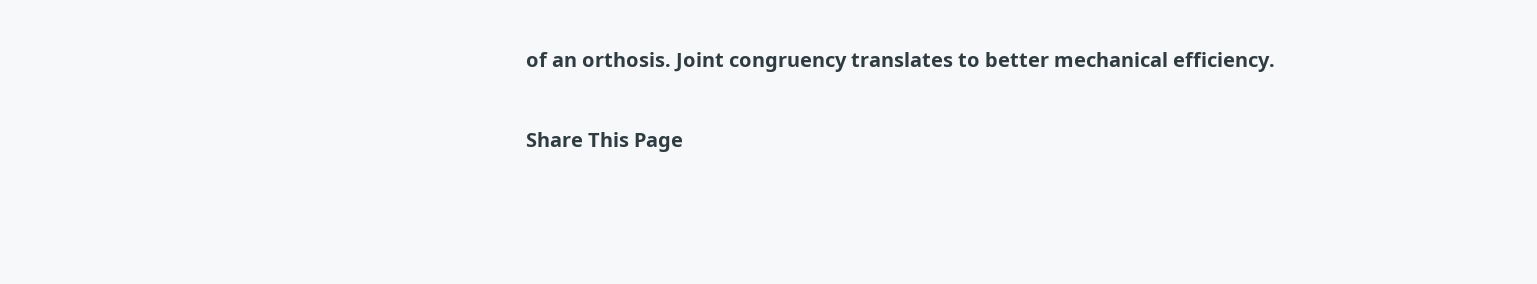of an orthosis. Joint congruency translates to better mechanical efficiency.

Share This Page